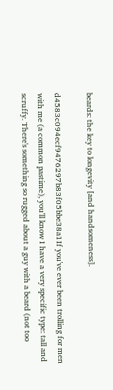beards: the key to longevity [and handsomeness].

d4583c094ecf9476297b83f05bbe38a1If you've ever been trolling for men with me (a common pastime), you'll know I have a very specific type: tall and scruffy. There's something so rugged about a guy with a beard (not too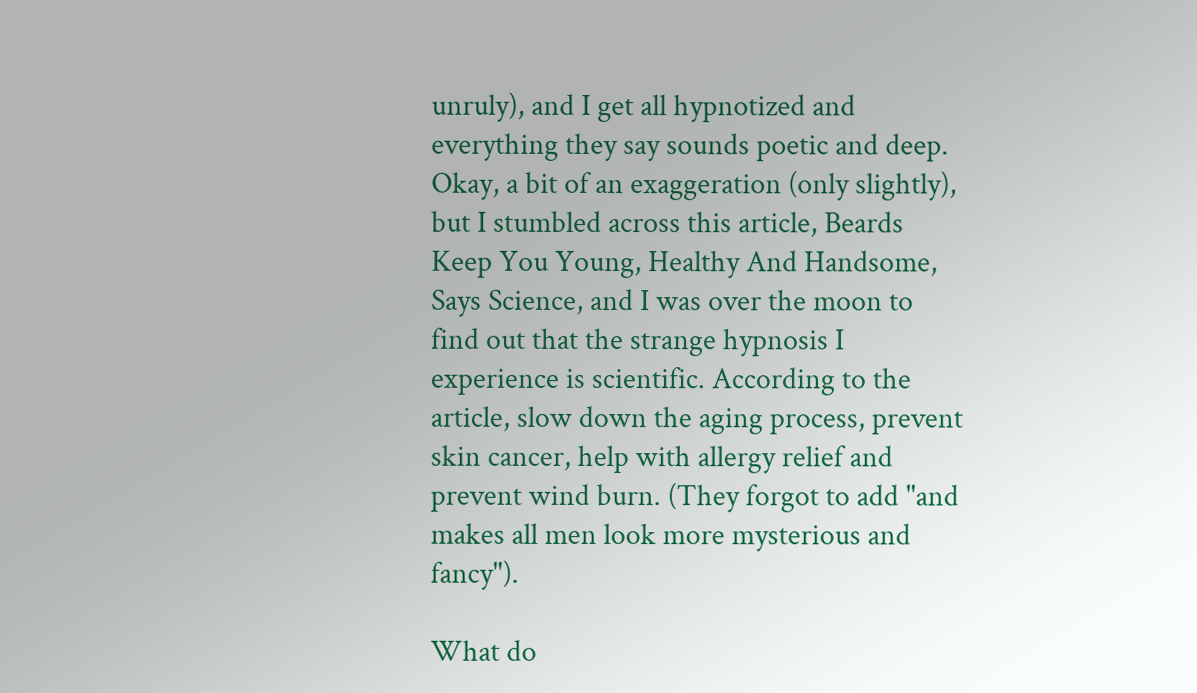unruly), and I get all hypnotized and everything they say sounds poetic and deep. Okay, a bit of an exaggeration (only slightly), but I stumbled across this article, Beards Keep You Young, Healthy And Handsome, Says Science, and I was over the moon to find out that the strange hypnosis I experience is scientific. According to the article, slow down the aging process, prevent skin cancer, help with allergy relief and prevent wind burn. (They forgot to add "and makes all men look more mysterious and fancy").

What do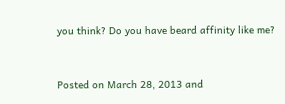you think? Do you have beard affinity like me?


Posted on March 28, 2013 and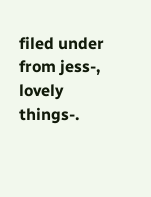filed under from jess-, lovely things-.